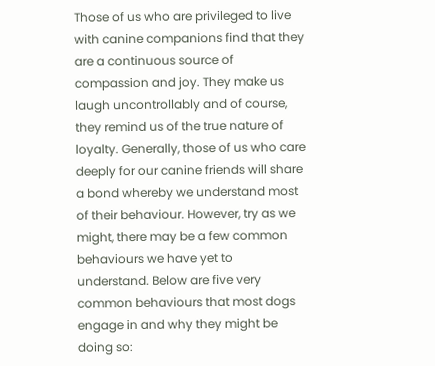Those of us who are privileged to live with canine companions find that they are a continuous source of compassion and joy. They make us laugh uncontrollably and of course, they remind us of the true nature of loyalty. Generally, those of us who care deeply for our canine friends will share a bond whereby we understand most of their behaviour. However, try as we might, there may be a few common behaviours we have yet to understand. Below are five very common behaviours that most dogs engage in and why they might be doing so: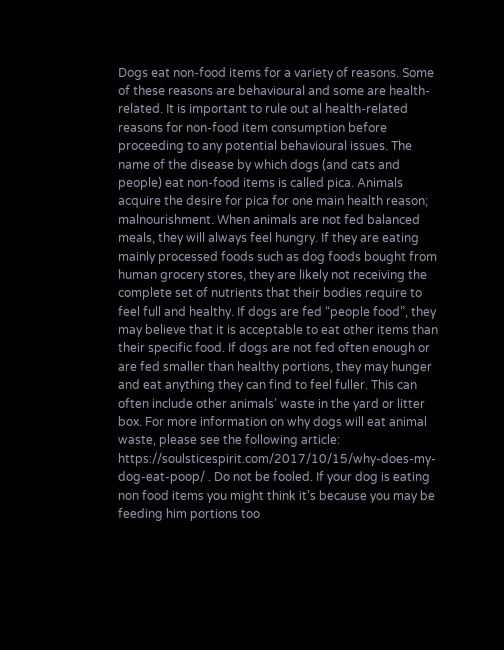Dogs eat non-food items for a variety of reasons. Some of these reasons are behavioural and some are health-related. It is important to rule out al health-related reasons for non-food item consumption before proceeding to any potential behavioural issues. The name of the disease by which dogs (and cats and people) eat non-food items is called pica. Animals acquire the desire for pica for one main health reason; malnourishment. When animals are not fed balanced meals, they will always feel hungry. If they are eating mainly processed foods such as dog foods bought from human grocery stores, they are likely not receiving the complete set of nutrients that their bodies require to feel full and healthy. If dogs are fed “people food”, they may believe that it is acceptable to eat other items than their specific food. If dogs are not fed often enough or are fed smaller than healthy portions, they may hunger and eat anything they can find to feel fuller. This can often include other animals’ waste in the yard or litter box. For more information on why dogs will eat animal waste, please see the following article: https://soulsticespirit.com/2017/10/15/why-does-my-dog-eat-poop/ . Do not be fooled. If your dog is eating non food items you might think it’s because you may be feeding him portions too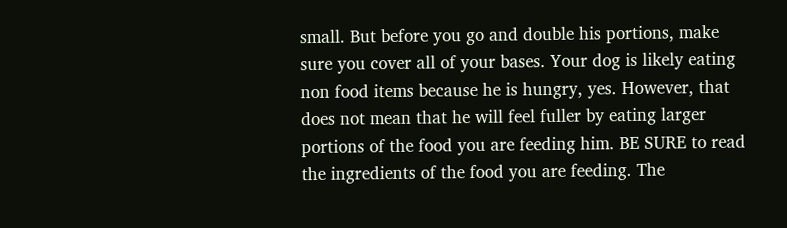small. But before you go and double his portions, make sure you cover all of your bases. Your dog is likely eating non food items because he is hungry, yes. However, that does not mean that he will feel fuller by eating larger portions of the food you are feeding him. BE SURE to read the ingredients of the food you are feeding. The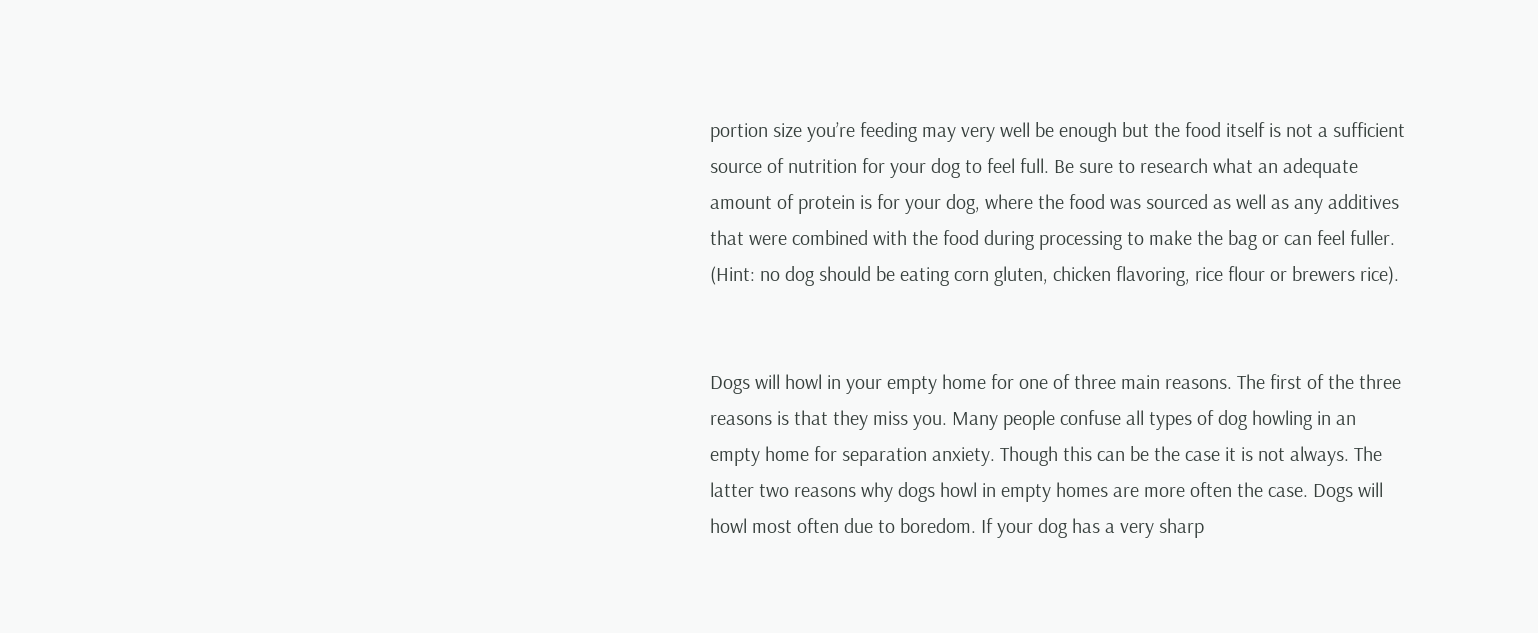portion size you’re feeding may very well be enough but the food itself is not a sufficient source of nutrition for your dog to feel full. Be sure to research what an adequate amount of protein is for your dog, where the food was sourced as well as any additives that were combined with the food during processing to make the bag or can feel fuller. (Hint: no dog should be eating corn gluten, chicken flavoring, rice flour or brewers rice).


Dogs will howl in your empty home for one of three main reasons. The first of the three reasons is that they miss you. Many people confuse all types of dog howling in an empty home for separation anxiety. Though this can be the case it is not always. The latter two reasons why dogs howl in empty homes are more often the case. Dogs will howl most often due to boredom. If your dog has a very sharp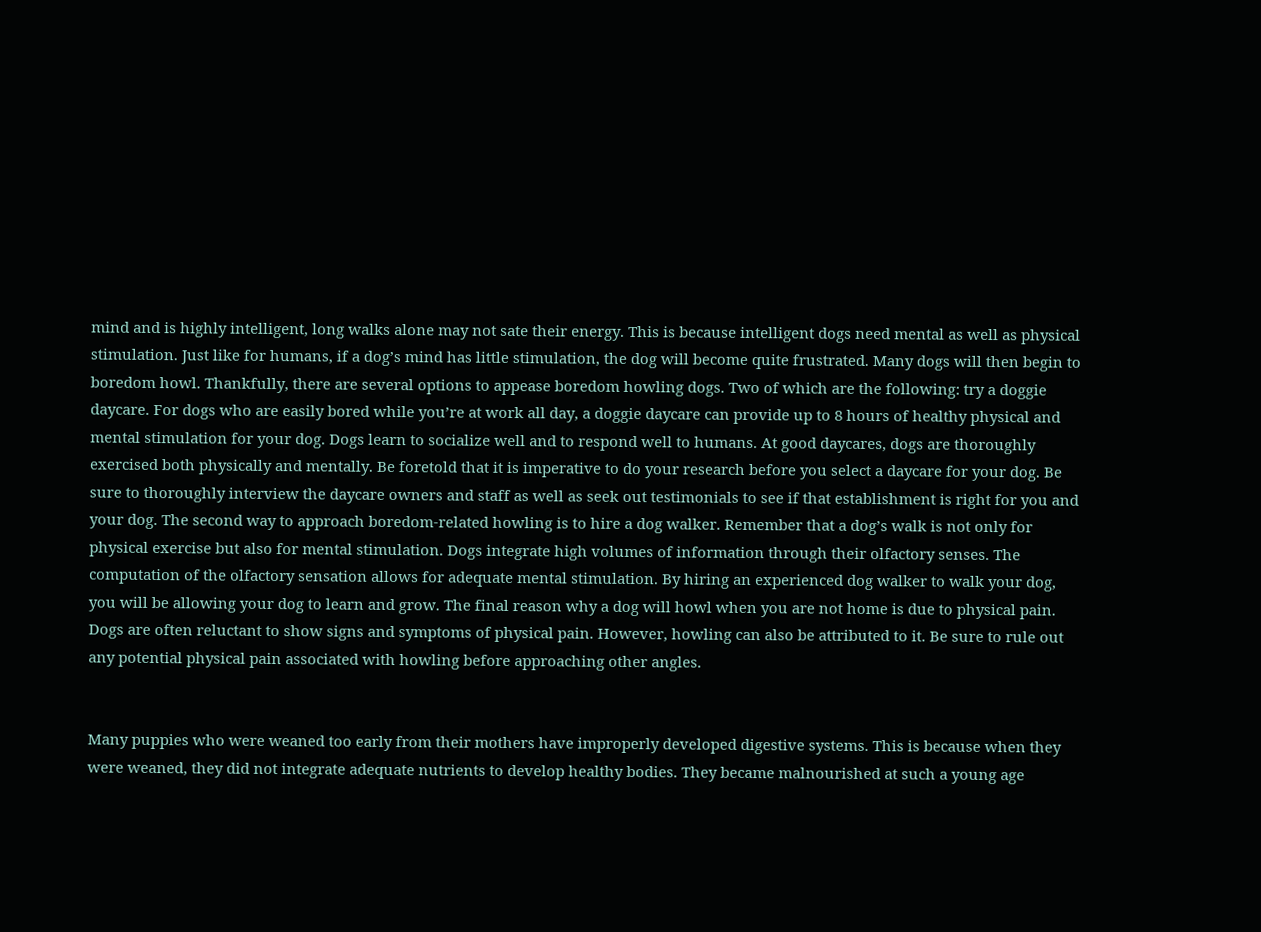mind and is highly intelligent, long walks alone may not sate their energy. This is because intelligent dogs need mental as well as physical stimulation. Just like for humans, if a dog’s mind has little stimulation, the dog will become quite frustrated. Many dogs will then begin to boredom howl. Thankfully, there are several options to appease boredom howling dogs. Two of which are the following: try a doggie daycare. For dogs who are easily bored while you’re at work all day, a doggie daycare can provide up to 8 hours of healthy physical and mental stimulation for your dog. Dogs learn to socialize well and to respond well to humans. At good daycares, dogs are thoroughly exercised both physically and mentally. Be foretold that it is imperative to do your research before you select a daycare for your dog. Be sure to thoroughly interview the daycare owners and staff as well as seek out testimonials to see if that establishment is right for you and your dog. The second way to approach boredom-related howling is to hire a dog walker. Remember that a dog’s walk is not only for physical exercise but also for mental stimulation. Dogs integrate high volumes of information through their olfactory senses. The computation of the olfactory sensation allows for adequate mental stimulation. By hiring an experienced dog walker to walk your dog, you will be allowing your dog to learn and grow. The final reason why a dog will howl when you are not home is due to physical pain. Dogs are often reluctant to show signs and symptoms of physical pain. However, howling can also be attributed to it. Be sure to rule out any potential physical pain associated with howling before approaching other angles.


Many puppies who were weaned too early from their mothers have improperly developed digestive systems. This is because when they were weaned, they did not integrate adequate nutrients to develop healthy bodies. They became malnourished at such a young age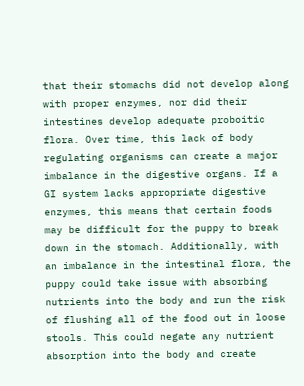that their stomachs did not develop along with proper enzymes, nor did their intestines develop adequate proboitic flora. Over time, this lack of body regulating organisms can create a major imbalance in the digestive organs. If a GI system lacks appropriate digestive enzymes, this means that certain foods may be difficult for the puppy to break down in the stomach. Additionally, with an imbalance in the intestinal flora, the puppy could take issue with absorbing nutrients into the body and run the risk of flushing all of the food out in loose stools. This could negate any nutrient absorption into the body and create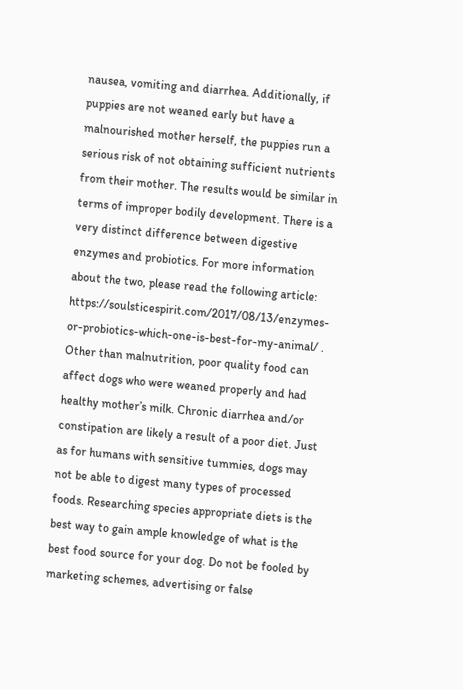nausea, vomiting and diarrhea. Additionally, if puppies are not weaned early but have a malnourished mother herself, the puppies run a serious risk of not obtaining sufficient nutrients from their mother. The results would be similar in terms of improper bodily development. There is a very distinct difference between digestive enzymes and probiotics. For more information about the two, please read the following article:
https://soulsticespirit.com/2017/08/13/enzymes-or-probiotics-which-one-is-best-for-my-animal/ . Other than malnutrition, poor quality food can affect dogs who were weaned properly and had healthy mother’s milk. Chronic diarrhea and/or constipation are likely a result of a poor diet. Just as for humans with sensitive tummies, dogs may not be able to digest many types of processed foods. Researching species appropriate diets is the best way to gain ample knowledge of what is the best food source for your dog. Do not be fooled by marketing schemes, advertising or false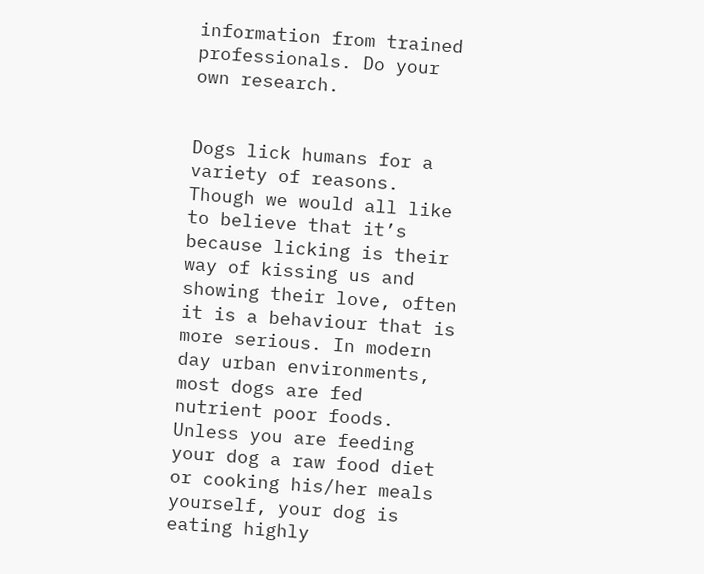information from trained professionals. Do your own research.


Dogs lick humans for a variety of reasons. Though we would all like to believe that it’s because licking is their way of kissing us and showing their love, often it is a behaviour that is more serious. In modern day urban environments, most dogs are fed nutrient poor foods. Unless you are feeding your dog a raw food diet or cooking his/her meals yourself, your dog is eating highly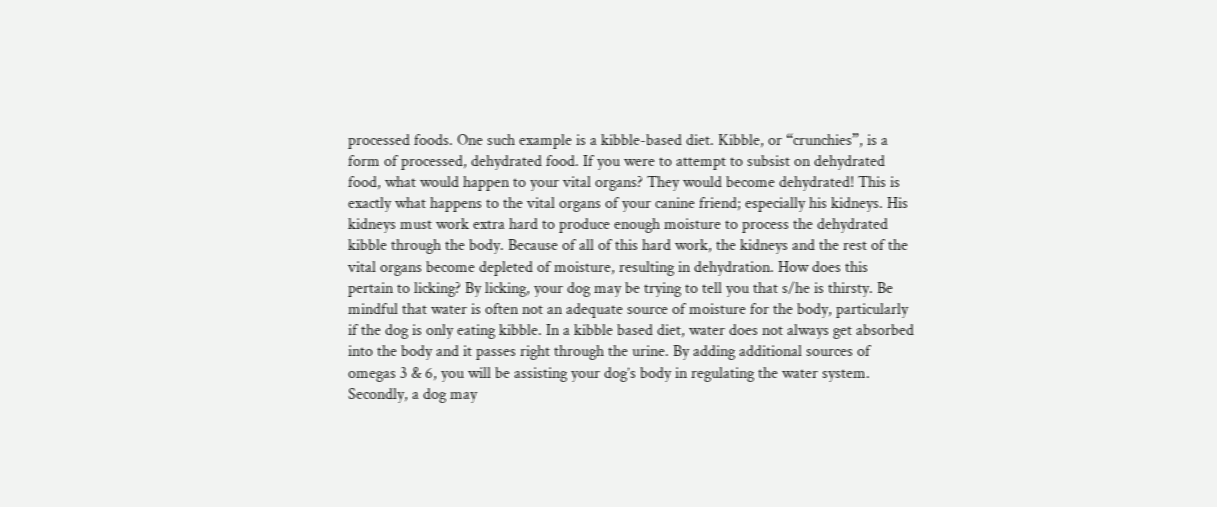processed foods. One such example is a kibble-based diet. Kibble, or “crunchies”, is a form of processed, dehydrated food. If you were to attempt to subsist on dehydrated food, what would happen to your vital organs? They would become dehydrated! This is exactly what happens to the vital organs of your canine friend; especially his kidneys. His kidneys must work extra hard to produce enough moisture to process the dehydrated kibble through the body. Because of all of this hard work, the kidneys and the rest of the vital organs become depleted of moisture, resulting in dehydration. How does this pertain to licking? By licking, your dog may be trying to tell you that s/he is thirsty. Be mindful that water is often not an adequate source of moisture for the body, particularly if the dog is only eating kibble. In a kibble based diet, water does not always get absorbed into the body and it passes right through the urine. By adding additional sources of omegas 3 & 6, you will be assisting your dog’s body in regulating the water system. Secondly, a dog may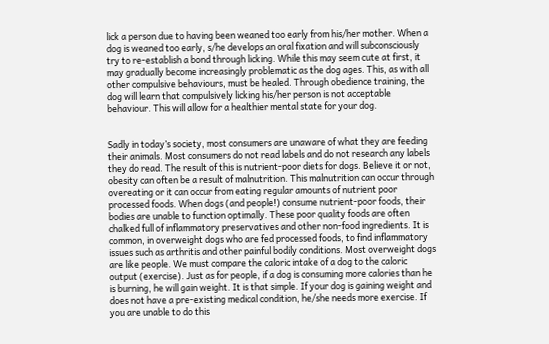lick a person due to having been weaned too early from his/her mother. When a dog is weaned too early, s/he develops an oral fixation and will subconsciously try to re-establish a bond through licking. While this may seem cute at first, it may gradually become increasingly problematic as the dog ages. This, as with all other compulsive behaviours, must be healed. Through obedience training, the dog will learn that compulsively licking his/her person is not acceptable behaviour. This will allow for a healthier mental state for your dog.


Sadly in today’s society, most consumers are unaware of what they are feeding their animals. Most consumers do not read labels and do not research any labels they do read. The result of this is nutrient-poor diets for dogs. Believe it or not, obesity can often be a result of malnutrition. This malnutrition can occur through overeating or it can occur from eating regular amounts of nutrient poor processed foods. When dogs (and people!) consume nutrient-poor foods, their bodies are unable to function optimally. These poor quality foods are often chalked full of inflammatory preservatives and other non-food ingredients. It is common, in overweight dogs who are fed processed foods, to find inflammatory issues such as arthritis and other painful bodily conditions. Most overweight dogs are like people. We must compare the caloric intake of a dog to the caloric output (exercise). Just as for people, if a dog is consuming more calories than he is burning, he will gain weight. It is that simple. If your dog is gaining weight and does not have a pre-existing medical condition, he/she needs more exercise. If you are unable to do this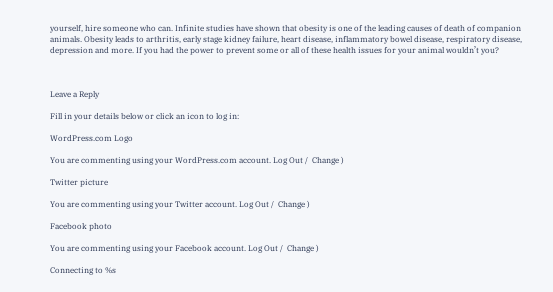yourself, hire someone who can. Infinite studies have shown that obesity is one of the leading causes of death of companion animals. Obesity leads to arthritis, early stage kidney failure, heart disease, inflammatory bowel disease, respiratory disease, depression and more. If you had the power to prevent some or all of these health issues for your animal wouldn’t you?



Leave a Reply

Fill in your details below or click an icon to log in:

WordPress.com Logo

You are commenting using your WordPress.com account. Log Out /  Change )

Twitter picture

You are commenting using your Twitter account. Log Out /  Change )

Facebook photo

You are commenting using your Facebook account. Log Out /  Change )

Connecting to %s